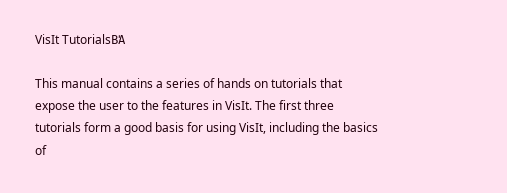VisIt TutorialsΒΆ

This manual contains a series of hands on tutorials that expose the user to the features in VisIt. The first three tutorials form a good basis for using VisIt, including the basics of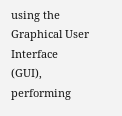using the Graphical User Interface (GUI), performing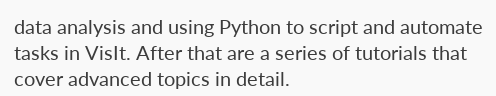data analysis and using Python to script and automate tasks in VisIt. After that are a series of tutorials that cover advanced topics in detail.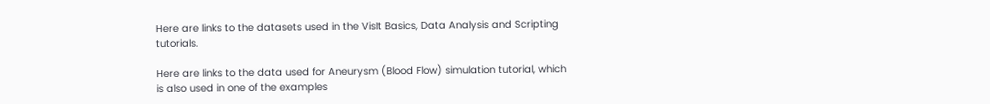Here are links to the datasets used in the VisIt Basics, Data Analysis and Scripting tutorials.

Here are links to the data used for Aneurysm (Blood Flow) simulation tutorial, which is also used in one of the examples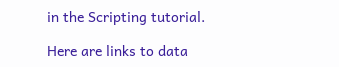in the Scripting tutorial.

Here are links to data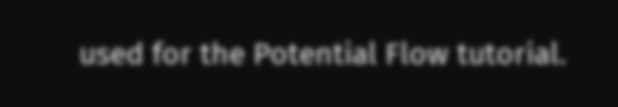used for the Potential Flow tutorial.